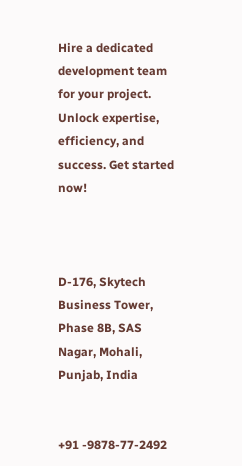Hire a dedicated development team for your project. Unlock expertise, efficiency, and success. Get started now!



D-176, Skytech Business Tower, Phase 8B, SAS Nagar, Mohali, Punjab, India


+91 -9878-77-2492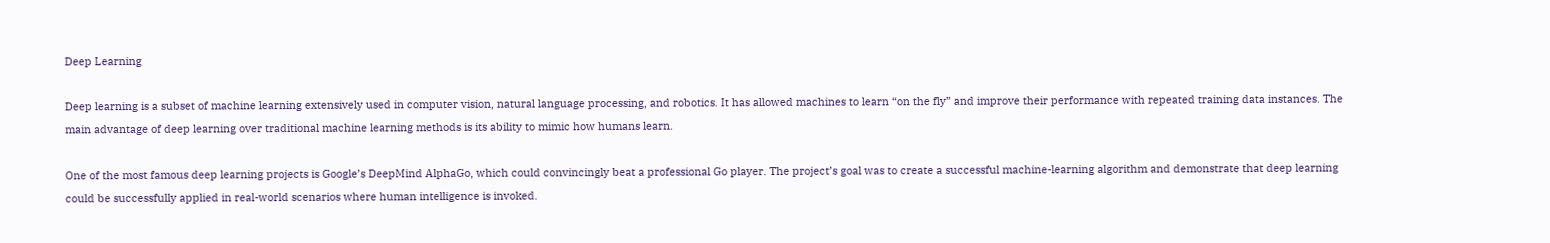Deep Learning

Deep learning is a subset of machine learning extensively used in computer vision, natural language processing, and robotics. It has allowed machines to learn “on the fly” and improve their performance with repeated training data instances. The main advantage of deep learning over traditional machine learning methods is its ability to mimic how humans learn.

One of the most famous deep learning projects is Google’s DeepMind AlphaGo, which could convincingly beat a professional Go player. The project’s goal was to create a successful machine-learning algorithm and demonstrate that deep learning could be successfully applied in real-world scenarios where human intelligence is invoked.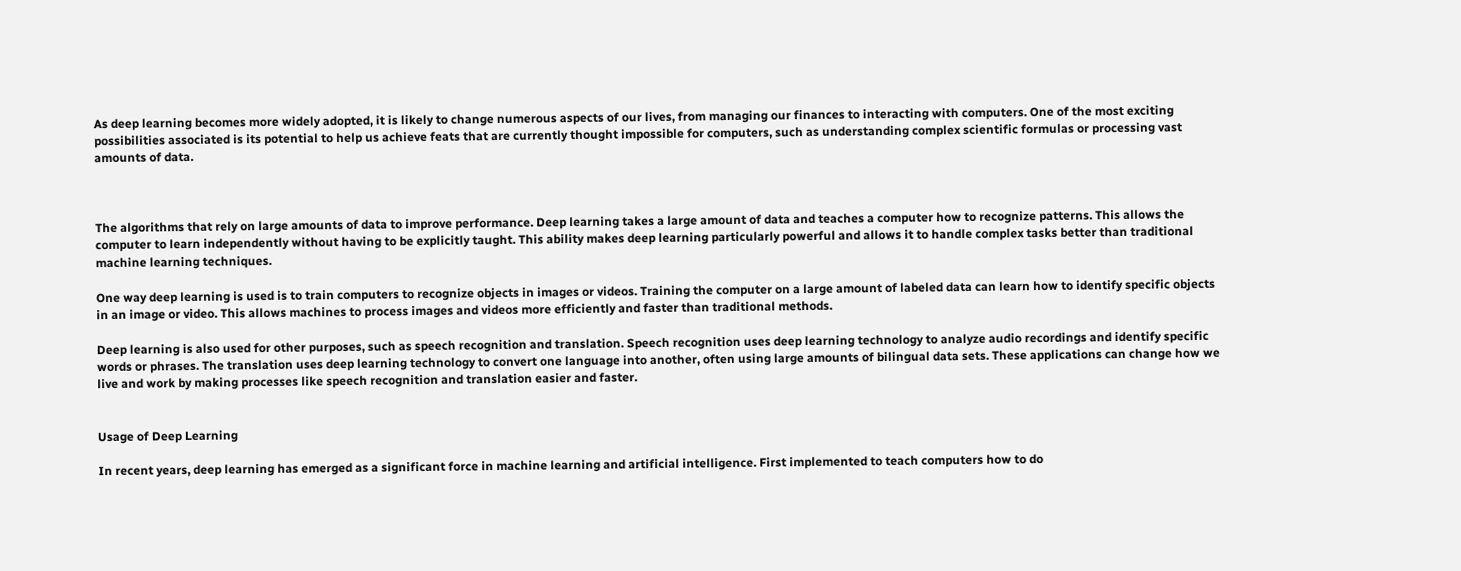As deep learning becomes more widely adopted, it is likely to change numerous aspects of our lives, from managing our finances to interacting with computers. One of the most exciting possibilities associated is its potential to help us achieve feats that are currently thought impossible for computers, such as understanding complex scientific formulas or processing vast amounts of data.



The algorithms that rely on large amounts of data to improve performance. Deep learning takes a large amount of data and teaches a computer how to recognize patterns. This allows the computer to learn independently without having to be explicitly taught. This ability makes deep learning particularly powerful and allows it to handle complex tasks better than traditional machine learning techniques.

One way deep learning is used is to train computers to recognize objects in images or videos. Training the computer on a large amount of labeled data can learn how to identify specific objects in an image or video. This allows machines to process images and videos more efficiently and faster than traditional methods.

Deep learning is also used for other purposes, such as speech recognition and translation. Speech recognition uses deep learning technology to analyze audio recordings and identify specific words or phrases. The translation uses deep learning technology to convert one language into another, often using large amounts of bilingual data sets. These applications can change how we live and work by making processes like speech recognition and translation easier and faster.


Usage of Deep Learning

In recent years, deep learning has emerged as a significant force in machine learning and artificial intelligence. First implemented to teach computers how to do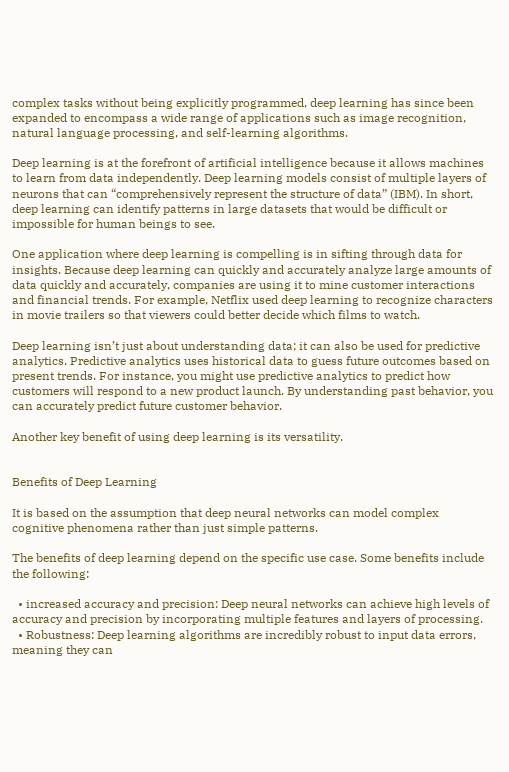complex tasks without being explicitly programmed, deep learning has since been expanded to encompass a wide range of applications such as image recognition, natural language processing, and self-learning algorithms.

Deep learning is at the forefront of artificial intelligence because it allows machines to learn from data independently. Deep learning models consist of multiple layers of neurons that can “comprehensively represent the structure of data” (IBM). In short, deep learning can identify patterns in large datasets that would be difficult or impossible for human beings to see.

One application where deep learning is compelling is in sifting through data for insights. Because deep learning can quickly and accurately analyze large amounts of data quickly and accurately, companies are using it to mine customer interactions and financial trends. For example, Netflix used deep learning to recognize characters in movie trailers so that viewers could better decide which films to watch.

Deep learning isn’t just about understanding data; it can also be used for predictive analytics. Predictive analytics uses historical data to guess future outcomes based on present trends. For instance, you might use predictive analytics to predict how customers will respond to a new product launch. By understanding past behavior, you can accurately predict future customer behavior.

Another key benefit of using deep learning is its versatility.


Benefits of Deep Learning

It is based on the assumption that deep neural networks can model complex cognitive phenomena rather than just simple patterns.

The benefits of deep learning depend on the specific use case. Some benefits include the following:

  • increased accuracy and precision: Deep neural networks can achieve high levels of accuracy and precision by incorporating multiple features and layers of processing.
  • Robustness: Deep learning algorithms are incredibly robust to input data errors, meaning they can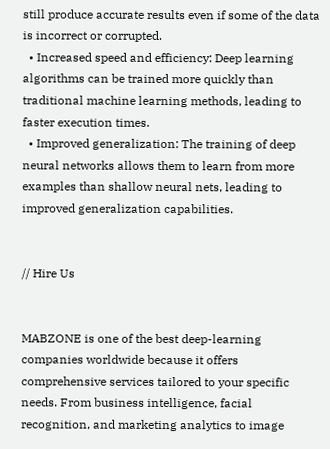still produce accurate results even if some of the data is incorrect or corrupted.
  • Increased speed and efficiency: Deep learning algorithms can be trained more quickly than traditional machine learning methods, leading to faster execution times.
  • Improved generalization: The training of deep neural networks allows them to learn from more examples than shallow neural nets, leading to improved generalization capabilities.


// Hire Us


MABZONE is one of the best deep-learning companies worldwide because it offers comprehensive services tailored to your specific needs. From business intelligence, facial recognition, and marketing analytics to image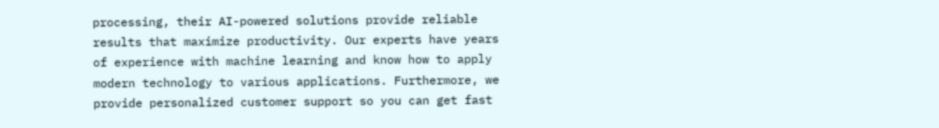processing, their AI-powered solutions provide reliable results that maximize productivity. Our experts have years of experience with machine learning and know how to apply modern technology to various applications. Furthermore, we provide personalized customer support so you can get fast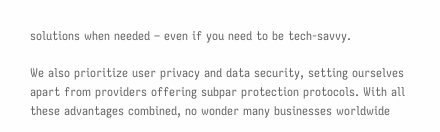solutions when needed – even if you need to be tech-savvy.

We also prioritize user privacy and data security, setting ourselves apart from providers offering subpar protection protocols. With all these advantages combined, no wonder many businesses worldwide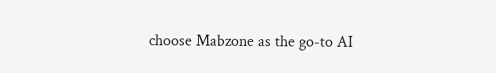choose Mabzone as the go-to AI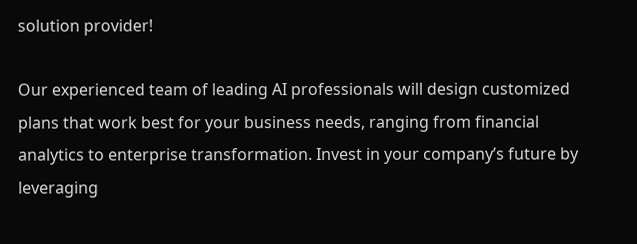solution provider!

Our experienced team of leading AI professionals will design customized plans that work best for your business needs, ranging from financial analytics to enterprise transformation. Invest in your company’s future by leveraging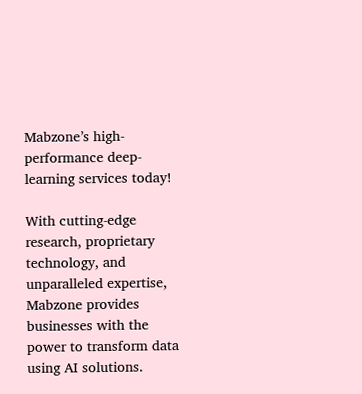Mabzone’s high-performance deep-learning services today!

With cutting-edge research, proprietary technology, and unparalleled expertise, Mabzone provides businesses with the power to transform data using AI solutions.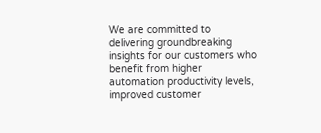We are committed to delivering groundbreaking insights for our customers who benefit from higher automation productivity levels, improved customer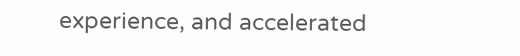experience, and accelerated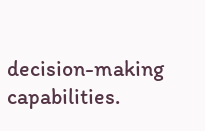decision-making capabilities.